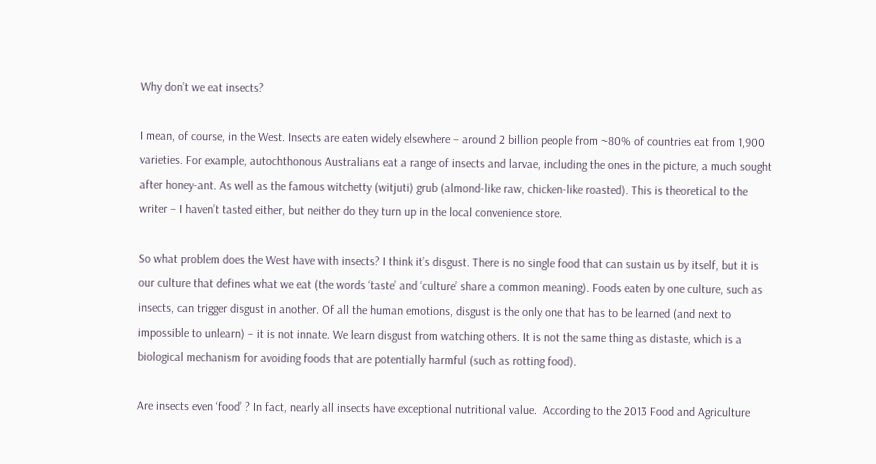Why don’t we eat insects?

I mean, of course, in the West. Insects are eaten widely elsewhere – around 2 billion people from ~80% of countries eat from 1,900 varieties. For example, autochthonous Australians eat a range of insects and larvae, including the ones in the picture, a much sought after honey-ant. As well as the famous witchetty (witjuti) grub (almond-like raw, chicken-like roasted). This is theoretical to the writer – I haven’t tasted either, but neither do they turn up in the local convenience store.

So what problem does the West have with insects? I think it’s disgust. There is no single food that can sustain us by itself, but it is our culture that defines what we eat (the words ‘taste’ and ‘culture’ share a common meaning). Foods eaten by one culture, such as insects, can trigger disgust in another. Of all the human emotions, disgust is the only one that has to be learned (and next to impossible to unlearn) – it is not innate. We learn disgust from watching others. It is not the same thing as distaste, which is a biological mechanism for avoiding foods that are potentially harmful (such as rotting food).

Are insects even ‘food’ ? In fact, nearly all insects have exceptional nutritional value.  According to the 2013 Food and Agriculture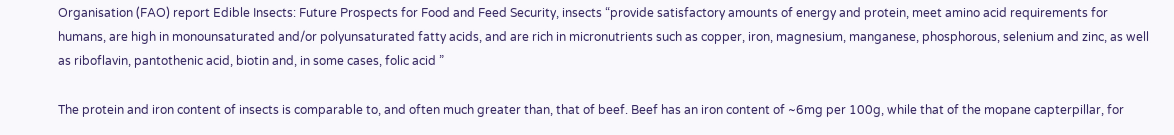Organisation (FAO) report Edible Insects: Future Prospects for Food and Feed Security, insects “provide satisfactory amounts of energy and protein, meet amino acid requirements for humans, are high in monounsaturated and/or polyunsaturated fatty acids, and are rich in micronutrients such as copper, iron, magnesium, manganese, phosphorous, selenium and zinc, as well as riboflavin, pantothenic acid, biotin and, in some cases, folic acid ”

The protein and iron content of insects is comparable to, and often much greater than, that of beef. Beef has an iron content of ~6mg per 100g, while that of the mopane capterpillar, for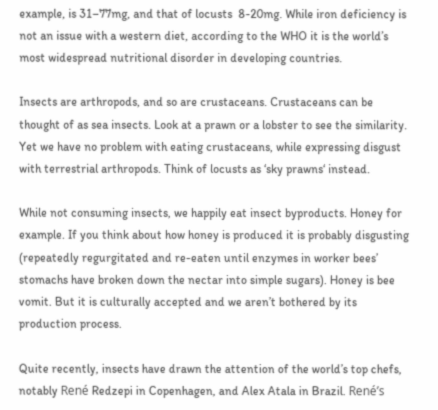example, is 31–77mg, and that of locusts  8-20mg. While iron deficiency is not an issue with a western diet, according to the WHO it is the world’s most widespread nutritional disorder in developing countries.

Insects are arthropods, and so are crustaceans. Crustaceans can be thought of as sea insects. Look at a prawn or a lobster to see the similarity. Yet we have no problem with eating crustaceans, while expressing disgust with terrestrial arthropods. Think of locusts as ‘sky prawns‘ instead.

While not consuming insects, we happily eat insect byproducts. Honey for example. If you think about how honey is produced it is probably disgusting (repeatedly regurgitated and re-eaten until enzymes in worker bees’ stomachs have broken down the nectar into simple sugars). Honey is bee vomit. But it is culturally accepted and we aren’t bothered by its production process.

Quite recently, insects have drawn the attention of the world’s top chefs, notably René Redzepi in Copenhagen, and Alex Atala in Brazil. René’s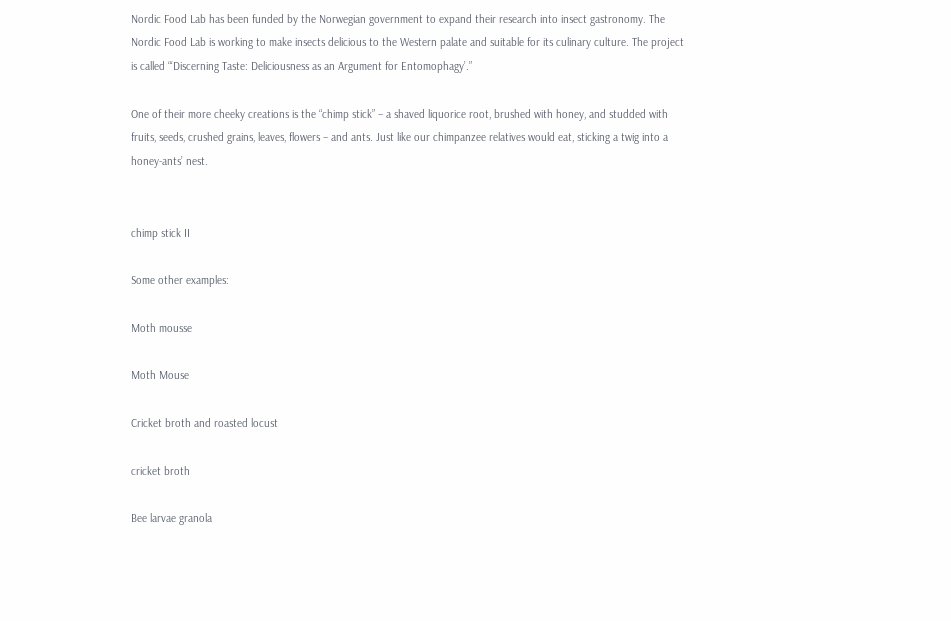Nordic Food Lab has been funded by the Norwegian government to expand their research into insect gastronomy. The Nordic Food Lab is working to make insects delicious to the Western palate and suitable for its culinary culture. The project is called “‘Discerning Taste: Deliciousness as an Argument for Entomophagy’.”

One of their more cheeky creations is the “chimp stick” – a shaved liquorice root, brushed with honey, and studded with fruits, seeds, crushed grains, leaves, flowers – and ants. Just like our chimpanzee relatives would eat, sticking a twig into a honey-ants’ nest.


chimp stick II

Some other examples:

Moth mousse

Moth Mouse

Cricket broth and roasted locust

cricket broth

Bee larvae granola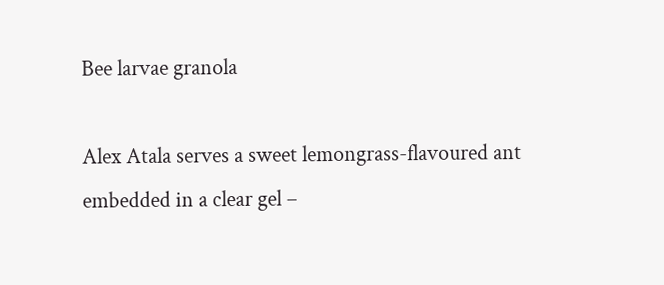Bee larvae granola

Alex Atala serves a sweet lemongrass-flavoured ant embedded in a clear gel –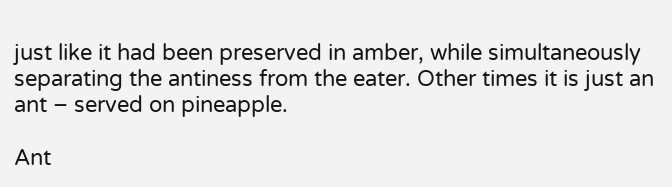just like it had been preserved in amber, while simultaneously separating the antiness from the eater. Other times it is just an ant – served on pineapple.

Ant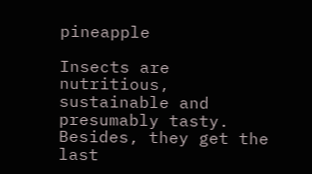pineapple

Insects are nutritious, sustainable and presumably tasty. Besides, they get the last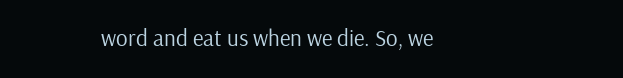word and eat us when we die. So, we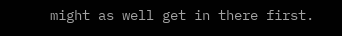might as well get in there first.